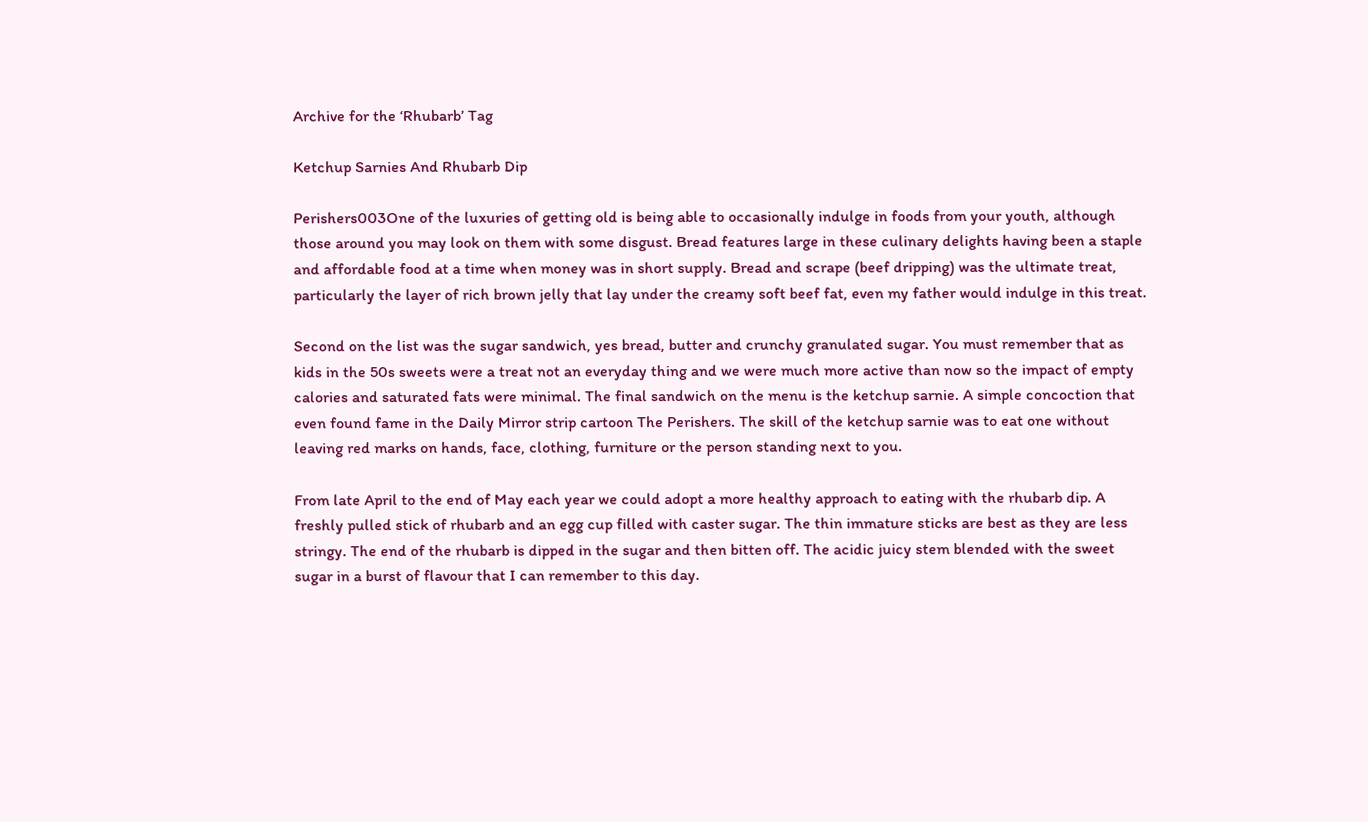Archive for the ‘Rhubarb’ Tag

Ketchup Sarnies And Rhubarb Dip

Perishers003One of the luxuries of getting old is being able to occasionally indulge in foods from your youth, although those around you may look on them with some disgust. Bread features large in these culinary delights having been a staple and affordable food at a time when money was in short supply. Bread and scrape (beef dripping) was the ultimate treat, particularly the layer of rich brown jelly that lay under the creamy soft beef fat, even my father would indulge in this treat.

Second on the list was the sugar sandwich, yes bread, butter and crunchy granulated sugar. You must remember that as kids in the 50s sweets were a treat not an everyday thing and we were much more active than now so the impact of empty calories and saturated fats were minimal. The final sandwich on the menu is the ketchup sarnie. A simple concoction that even found fame in the Daily Mirror strip cartoon The Perishers. The skill of the ketchup sarnie was to eat one without leaving red marks on hands, face, clothing, furniture or the person standing next to you.

From late April to the end of May each year we could adopt a more healthy approach to eating with the rhubarb dip. A freshly pulled stick of rhubarb and an egg cup filled with caster sugar. The thin immature sticks are best as they are less stringy. The end of the rhubarb is dipped in the sugar and then bitten off. The acidic juicy stem blended with the sweet sugar in a burst of flavour that I can remember to this day.